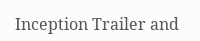Inception Trailer and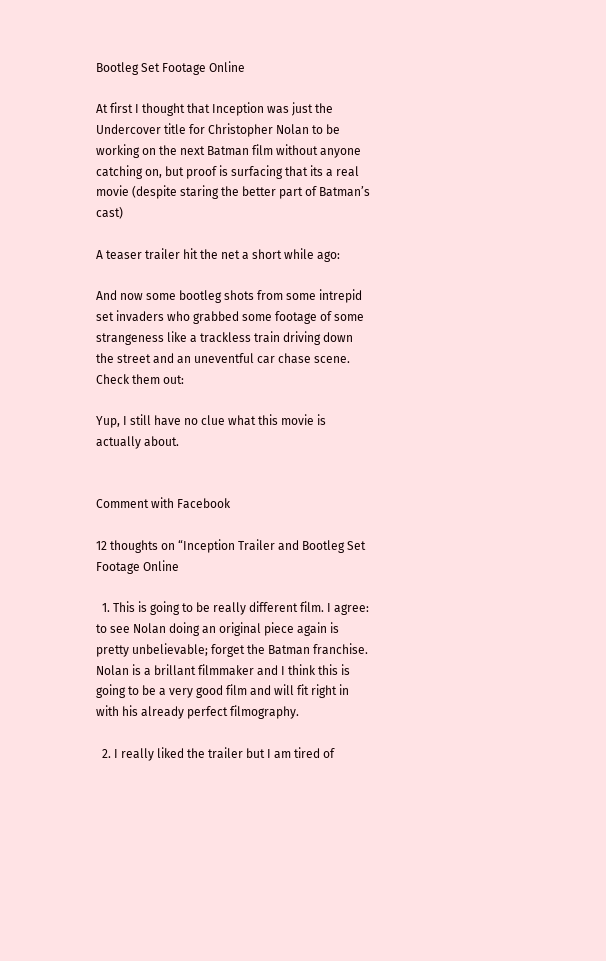Bootleg Set Footage Online

At first I thought that Inception was just the Undercover title for Christopher Nolan to be working on the next Batman film without anyone catching on, but proof is surfacing that its a real movie (despite staring the better part of Batman’s cast)

A teaser trailer hit the net a short while ago:

And now some bootleg shots from some intrepid set invaders who grabbed some footage of some strangeness like a trackless train driving down the street and an uneventful car chase scene. Check them out:

Yup, I still have no clue what this movie is actually about.


Comment with Facebook

12 thoughts on “Inception Trailer and Bootleg Set Footage Online

  1. This is going to be really different film. I agree: to see Nolan doing an original piece again is pretty unbelievable; forget the Batman franchise. Nolan is a brillant filmmaker and I think this is going to be a very good film and will fit right in with his already perfect filmography.

  2. I really liked the trailer but I am tired of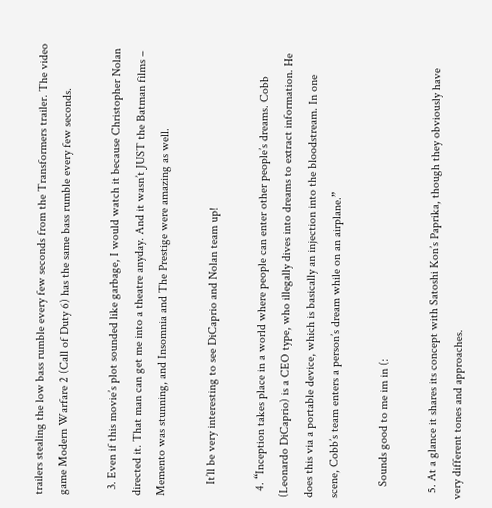trailers stealing the low bass rumble every few seconds from the Transformers trailer. The video game Modern Warfare 2 (Call of Duty 6) has the same bass rumble every few seconds.

  3. Even if this movie’s plot sounded like garbage, I would watch it because Christopher Nolan directed it. That man can get me into a theatre anyday. And it wasn’t JUST the Batman films – Memento was stunning, and Insomnia and The Prestige were amazing as well.

    It’ll be very interesting to see DiCaprio and Nolan team up!

  4. “Inception takes place in a world where people can enter other people’s dreams. Cobb (Leonardo DiCaprio) is a CEO type, who illegally dives into dreams to extract information. He does this via a portable device, which is basically an injection into the bloodstream. In one scene, Cobb’s team enters a person’s dream while on an airplane.”

    Sounds good to me im in (:

  5. At a glance it shares its concept with Satoshi Kon’s Paprika, though they obviously have very different tones and approaches.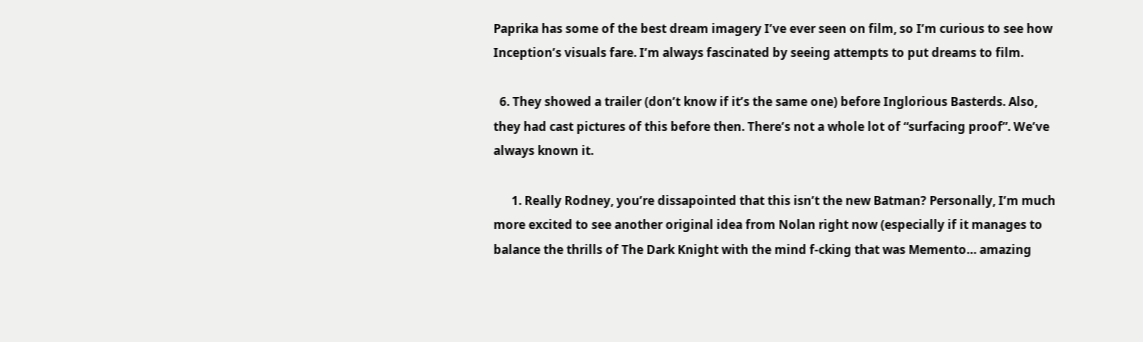Paprika has some of the best dream imagery I’ve ever seen on film, so I’m curious to see how Inception’s visuals fare. I’m always fascinated by seeing attempts to put dreams to film.

  6. They showed a trailer (don’t know if it’s the same one) before Inglorious Basterds. Also, they had cast pictures of this before then. There’s not a whole lot of “surfacing proof”. We’ve always known it.

      1. Really Rodney, you’re dissapointed that this isn’t the new Batman? Personally, I’m much more excited to see another original idea from Nolan right now (especially if it manages to balance the thrills of The Dark Knight with the mind f-cking that was Memento… amazing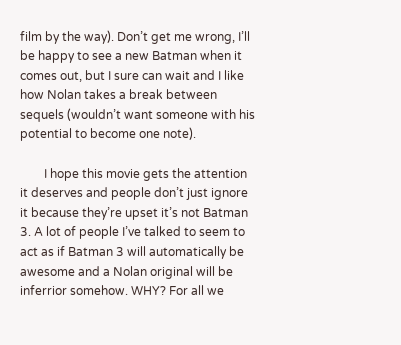film by the way). Don’t get me wrong, I’ll be happy to see a new Batman when it comes out, but I sure can wait and I like how Nolan takes a break between sequels (wouldn’t want someone with his potential to become one note).

        I hope this movie gets the attention it deserves and people don’t just ignore it because they’re upset it’s not Batman 3. A lot of people I’ve talked to seem to act as if Batman 3 will automatically be awesome and a Nolan original will be inferrior somehow. WHY? For all we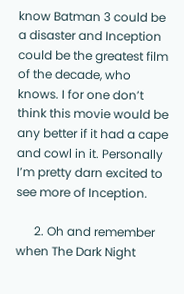know Batman 3 could be a disaster and Inception could be the greatest film of the decade, who knows. I for one don’t think this movie would be any better if it had a cape and cowl in it. Personally I’m pretty darn excited to see more of Inception.

      2. Oh and remember when The Dark Night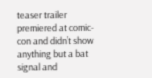teaser trailer premiered at comic-con and didn’t show anything but a bat signal and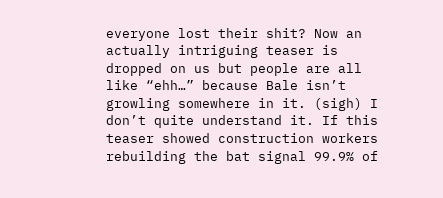everyone lost their shit? Now an actually intriguing teaser is dropped on us but people are all like “ehh…” because Bale isn’t growling somewhere in it. (sigh) I don’t quite understand it. If this teaser showed construction workers rebuilding the bat signal 99.9% of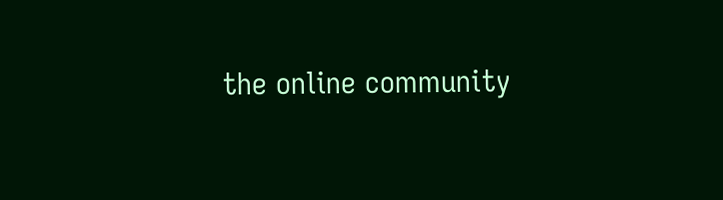the online community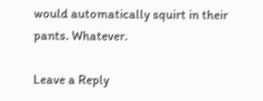would automatically squirt in their pants. Whatever.

Leave a Reply